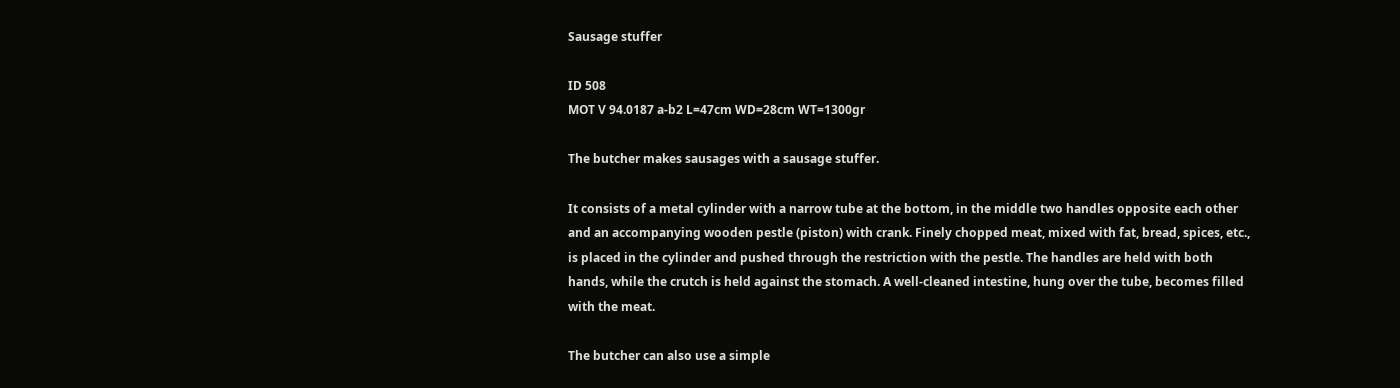Sausage stuffer

ID 508
MOT V 94.0187 a-b2 L=47cm WD=28cm WT=1300gr

The butcher makes sausages with a sausage stuffer.

It consists of a metal cylinder with a narrow tube at the bottom, in the middle two handles opposite each other and an accompanying wooden pestle (piston) with crank. Finely chopped meat, mixed with fat, bread, spices, etc., is placed in the cylinder and pushed through the restriction with the pestle. The handles are held with both hands, while the crutch is held against the stomach. A well-cleaned intestine, hung over the tube, becomes filled with the meat.

The butcher can also use a simple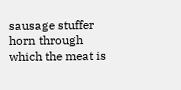sausage stuffer horn through which the meat is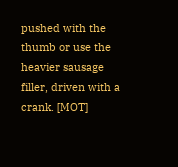pushed with the thumb or use the heavier sausage filler, driven with a crank. [MOT]